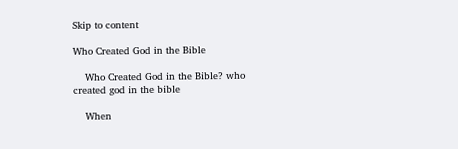Skip to content

Who Created God in the Bible

    Who Created God in the Bible? who created god in the bible

    When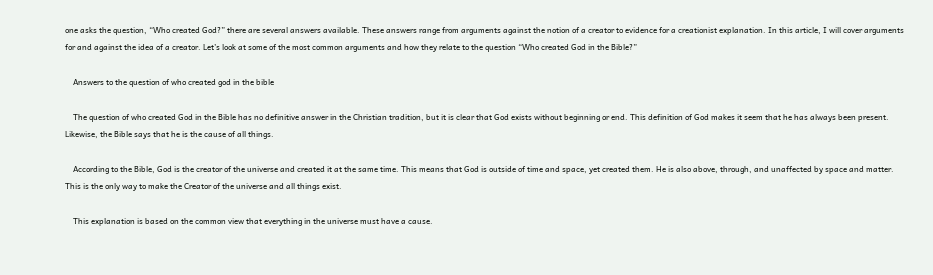one asks the question, “Who created God?” there are several answers available. These answers range from arguments against the notion of a creator to evidence for a creationist explanation. In this article, I will cover arguments for and against the idea of a creator. Let’s look at some of the most common arguments and how they relate to the question “Who created God in the Bible?”

    Answers to the question of who created god in the bible

    The question of who created God in the Bible has no definitive answer in the Christian tradition, but it is clear that God exists without beginning or end. This definition of God makes it seem that he has always been present. Likewise, the Bible says that he is the cause of all things.

    According to the Bible, God is the creator of the universe and created it at the same time. This means that God is outside of time and space, yet created them. He is also above, through, and unaffected by space and matter. This is the only way to make the Creator of the universe and all things exist.

    This explanation is based on the common view that everything in the universe must have a cause.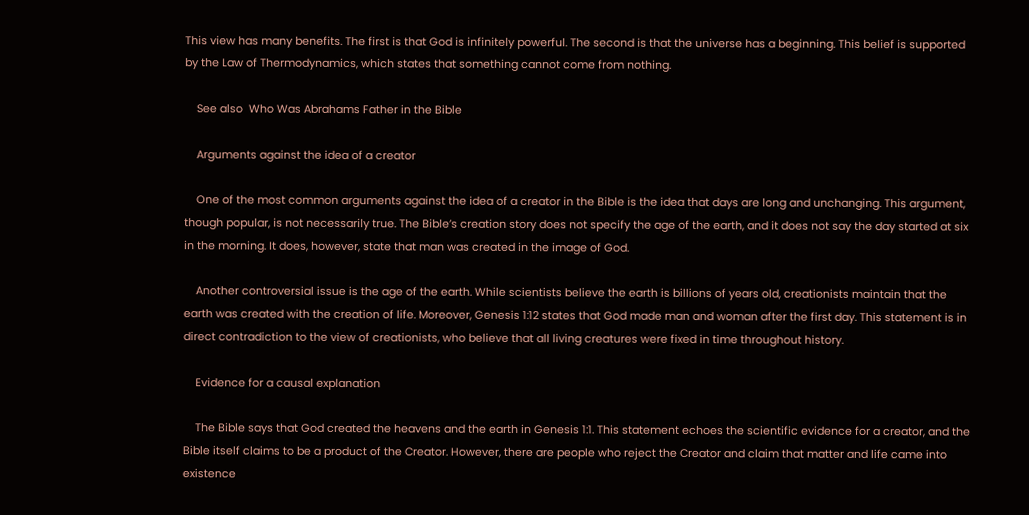This view has many benefits. The first is that God is infinitely powerful. The second is that the universe has a beginning. This belief is supported by the Law of Thermodynamics, which states that something cannot come from nothing.

    See also  Who Was Abrahams Father in the Bible

    Arguments against the idea of a creator

    One of the most common arguments against the idea of a creator in the Bible is the idea that days are long and unchanging. This argument, though popular, is not necessarily true. The Bible’s creation story does not specify the age of the earth, and it does not say the day started at six in the morning. It does, however, state that man was created in the image of God.

    Another controversial issue is the age of the earth. While scientists believe the earth is billions of years old, creationists maintain that the earth was created with the creation of life. Moreover, Genesis 1:12 states that God made man and woman after the first day. This statement is in direct contradiction to the view of creationists, who believe that all living creatures were fixed in time throughout history.

    Evidence for a causal explanation

    The Bible says that God created the heavens and the earth in Genesis 1:1. This statement echoes the scientific evidence for a creator, and the Bible itself claims to be a product of the Creator. However, there are people who reject the Creator and claim that matter and life came into existence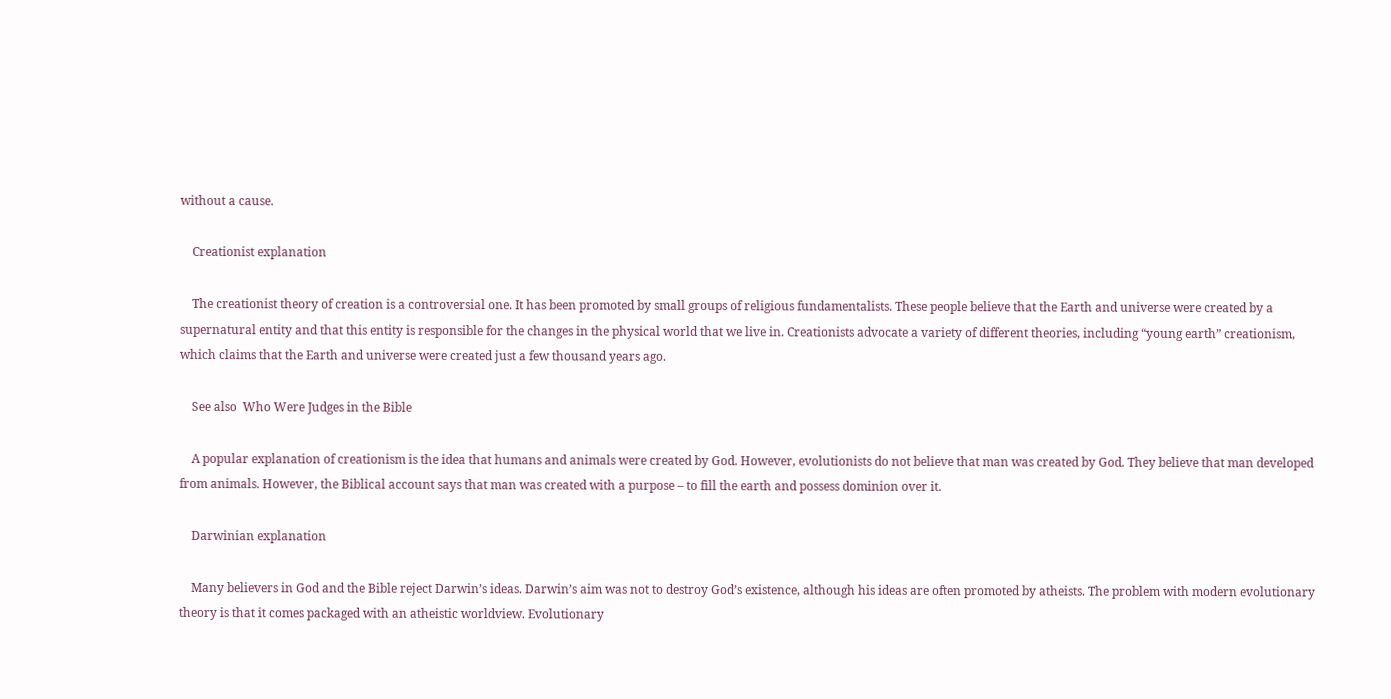without a cause.

    Creationist explanation

    The creationist theory of creation is a controversial one. It has been promoted by small groups of religious fundamentalists. These people believe that the Earth and universe were created by a supernatural entity and that this entity is responsible for the changes in the physical world that we live in. Creationists advocate a variety of different theories, including “young earth” creationism, which claims that the Earth and universe were created just a few thousand years ago.

    See also  Who Were Judges in the Bible

    A popular explanation of creationism is the idea that humans and animals were created by God. However, evolutionists do not believe that man was created by God. They believe that man developed from animals. However, the Biblical account says that man was created with a purpose – to fill the earth and possess dominion over it.

    Darwinian explanation

    Many believers in God and the Bible reject Darwin’s ideas. Darwin’s aim was not to destroy God’s existence, although his ideas are often promoted by atheists. The problem with modern evolutionary theory is that it comes packaged with an atheistic worldview. Evolutionary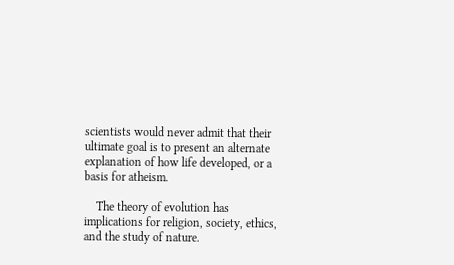scientists would never admit that their ultimate goal is to present an alternate explanation of how life developed, or a basis for atheism.

    The theory of evolution has implications for religion, society, ethics, and the study of nature.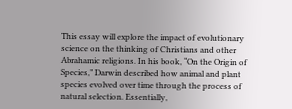This essay will explore the impact of evolutionary science on the thinking of Christians and other Abrahamic religions. In his book, “On the Origin of Species,” Darwin described how animal and plant species evolved over time through the process of natural selection. Essentially,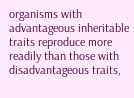organisms with advantageous inheritable traits reproduce more readily than those with disadvantageous traits,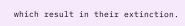which result in their extinction.